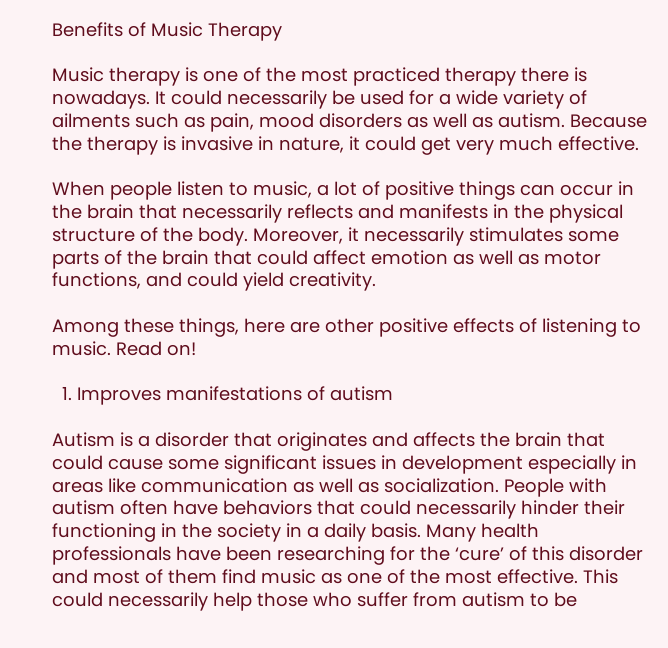Benefits of Music Therapy

Music therapy is one of the most practiced therapy there is nowadays. It could necessarily be used for a wide variety of ailments such as pain, mood disorders as well as autism. Because the therapy is invasive in nature, it could get very much effective.

When people listen to music, a lot of positive things can occur in the brain that necessarily reflects and manifests in the physical structure of the body. Moreover, it necessarily stimulates some parts of the brain that could affect emotion as well as motor functions, and could yield creativity.

Among these things, here are other positive effects of listening to music. Read on!

  1. Improves manifestations of autism

Autism is a disorder that originates and affects the brain that could cause some significant issues in development especially in areas like communication as well as socialization. People with autism often have behaviors that could necessarily hinder their functioning in the society in a daily basis. Many health professionals have been researching for the ‘cure’ of this disorder and most of them find music as one of the most effective. This could necessarily help those who suffer from autism to be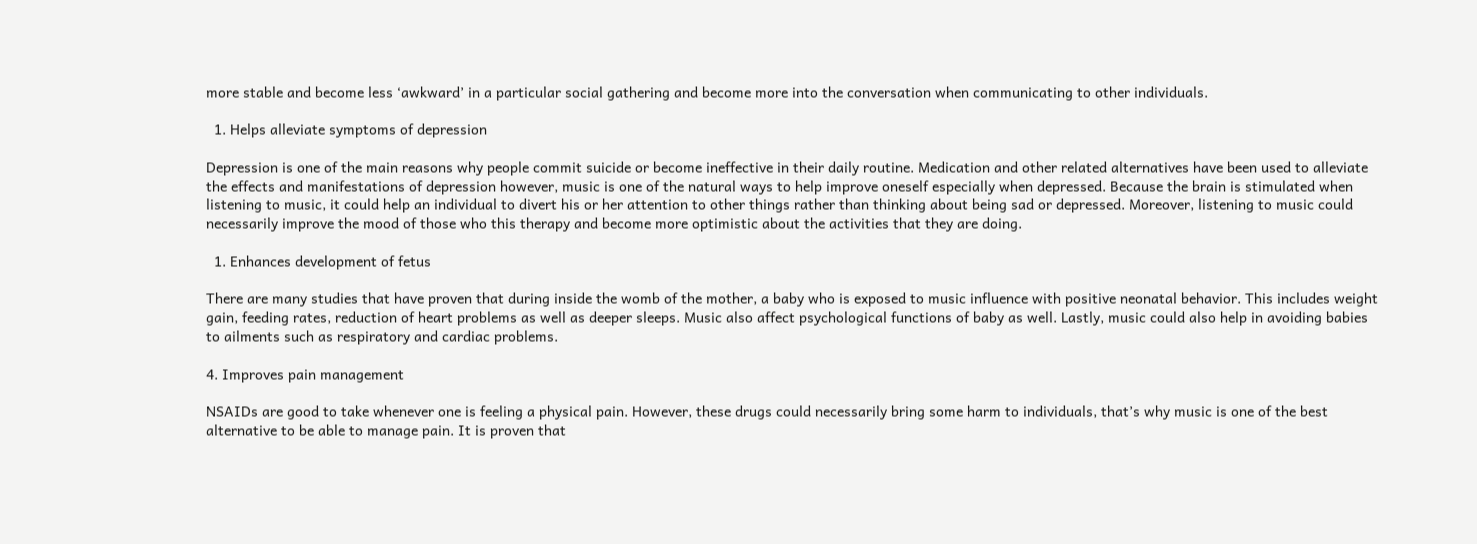more stable and become less ‘awkward’ in a particular social gathering and become more into the conversation when communicating to other individuals.

  1. Helps alleviate symptoms of depression

Depression is one of the main reasons why people commit suicide or become ineffective in their daily routine. Medication and other related alternatives have been used to alleviate the effects and manifestations of depression however, music is one of the natural ways to help improve oneself especially when depressed. Because the brain is stimulated when listening to music, it could help an individual to divert his or her attention to other things rather than thinking about being sad or depressed. Moreover, listening to music could necessarily improve the mood of those who this therapy and become more optimistic about the activities that they are doing.

  1. Enhances development of fetus

There are many studies that have proven that during inside the womb of the mother, a baby who is exposed to music influence with positive neonatal behavior. This includes weight gain, feeding rates, reduction of heart problems as well as deeper sleeps. Music also affect psychological functions of baby as well. Lastly, music could also help in avoiding babies to ailments such as respiratory and cardiac problems.

4. Improves pain management

NSAIDs are good to take whenever one is feeling a physical pain. However, these drugs could necessarily bring some harm to individuals, that’s why music is one of the best alternative to be able to manage pain. It is proven that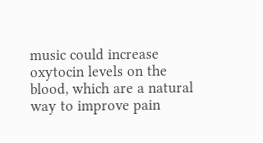music could increase oxytocin levels on the blood, which are a natural way to improve pain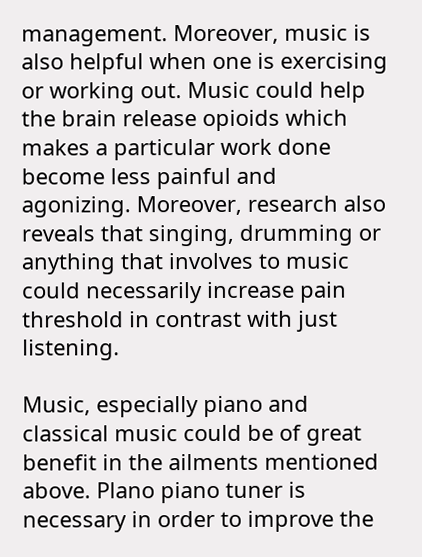management. Moreover, music is also helpful when one is exercising or working out. Music could help the brain release opioids which makes a particular work done become less painful and agonizing. Moreover, research also reveals that singing, drumming or anything that involves to music could necessarily increase pain threshold in contrast with just listening.

Music, especially piano and classical music could be of great benefit in the ailments mentioned above. Plano piano tuner is necessary in order to improve the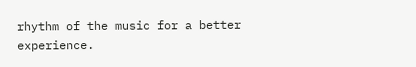rhythm of the music for a better experience.